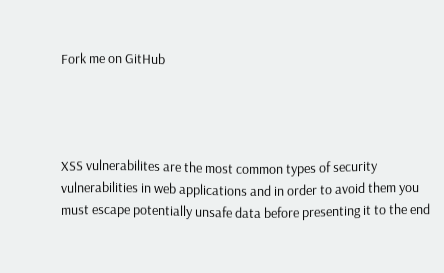Fork me on GitHub




XSS vulnerabilites are the most common types of security vulnerabilities in web applications and in order to avoid them you must escape potentially unsafe data before presenting it to the end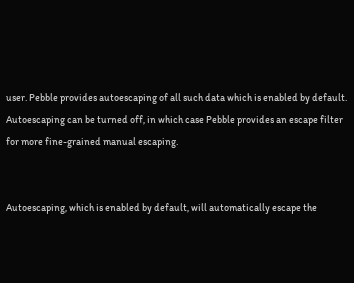user. Pebble provides autoescaping of all such data which is enabled by default. Autoescaping can be turned off, in which case Pebble provides an escape filter for more fine-grained manual escaping.


Autoescaping, which is enabled by default, will automatically escape the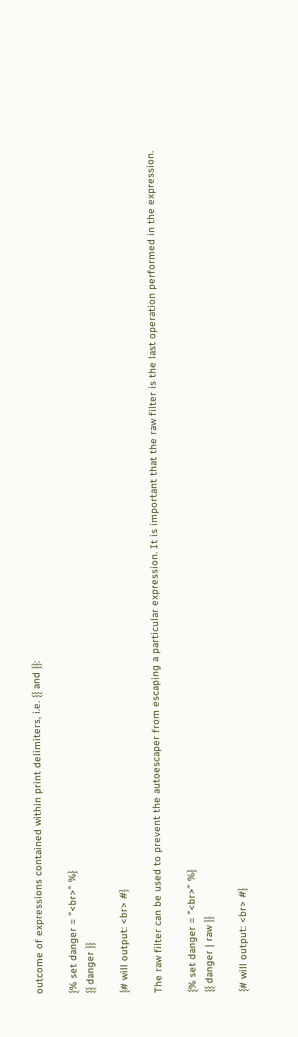outcome of expressions contained within print delimiters, i.e. {{ and }}:

{% set danger = "<br>" %}
{{ danger }}

{# will output: <br> #}

The raw filter can be used to prevent the autoescaper from escaping a particular expression. It is important that the raw filter is the last operation performed in the expression.

{% set danger = "<br>" %}
{{ danger | raw }}

{# will output: <br> #}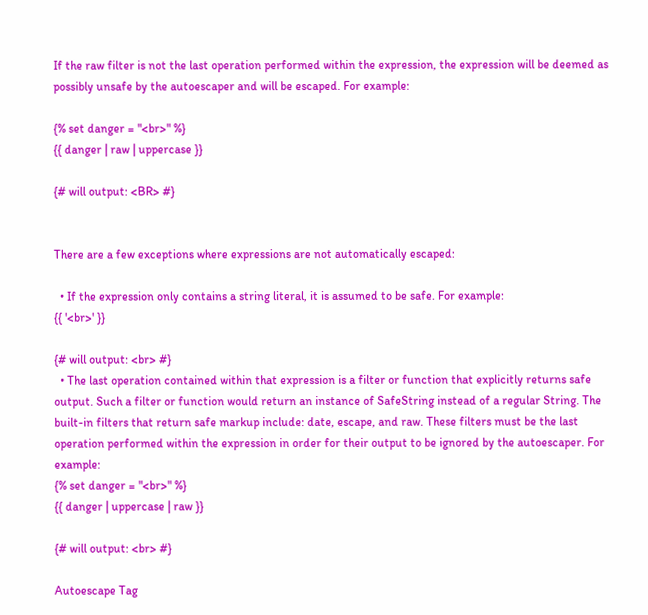If the raw filter is not the last operation performed within the expression, the expression will be deemed as possibly unsafe by the autoescaper and will be escaped. For example:

{% set danger = "<br>" %}
{{ danger | raw | uppercase }}

{# will output: <BR> #}


There are a few exceptions where expressions are not automatically escaped:

  • If the expression only contains a string literal, it is assumed to be safe. For example:
{{ '<br>' }}

{# will output: <br> #}
  • The last operation contained within that expression is a filter or function that explicitly returns safe output. Such a filter or function would return an instance of SafeString instead of a regular String. The built-in filters that return safe markup include: date, escape, and raw. These filters must be the last operation performed within the expression in order for their output to be ignored by the autoescaper. For example:
{% set danger = "<br>" %}
{{ danger | uppercase | raw }}

{# will output: <br> #}

Autoescape Tag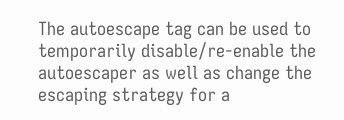The autoescape tag can be used to temporarily disable/re-enable the autoescaper as well as change the escaping strategy for a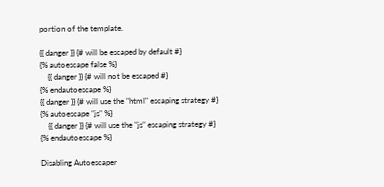portion of the template.

{{ danger }} {# will be escaped by default #}
{% autoescape false %}
    {{ danger }} {# will not be escaped #}
{% endautoescape %}
{{ danger }} {# will use the "html" escaping strategy #}
{% autoescape "js" %}
    {{ danger }} {# will use the "js" escaping strategy #}
{% endautoescape %}

Disabling Autoescaper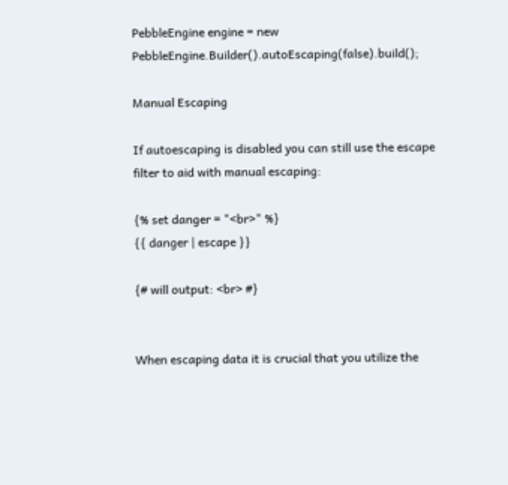PebbleEngine engine = new PebbleEngine.Builder().autoEscaping(false).build();

Manual Escaping

If autoescaping is disabled you can still use the escape filter to aid with manual escaping:

{% set danger = "<br>" %}
{{ danger | escape }}

{# will output: <br> #}


When escaping data it is crucial that you utilize the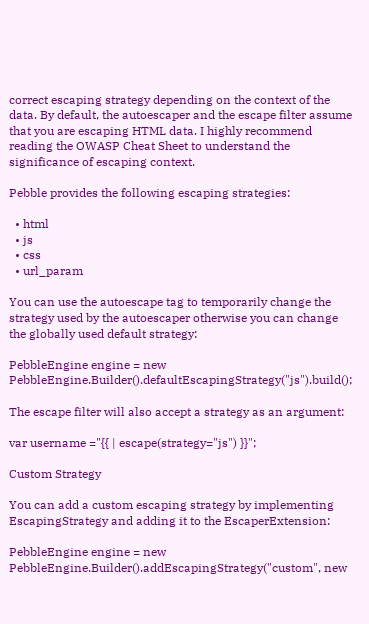correct escaping strategy depending on the context of the data. By default, the autoescaper and the escape filter assume that you are escaping HTML data. I highly recommend reading the OWASP Cheat Sheet to understand the significance of escaping context.

Pebble provides the following escaping strategies:

  • html
  • js
  • css
  • url_param

You can use the autoescape tag to temporarily change the strategy used by the autoescaper otherwise you can change the globally used default strategy:

PebbleEngine engine = new PebbleEngine.Builder().defaultEscapingStrategy("js").build();

The escape filter will also accept a strategy as an argument:

var username ="{{ | escape(strategy="js") }}";

Custom Strategy

You can add a custom escaping strategy by implementing EscapingStrategy and adding it to the EscaperExtension:

PebbleEngine engine = new PebbleEngine.Builder().addEscapingStrategy("custom", new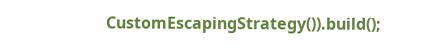CustomEscapingStrategy()).build();